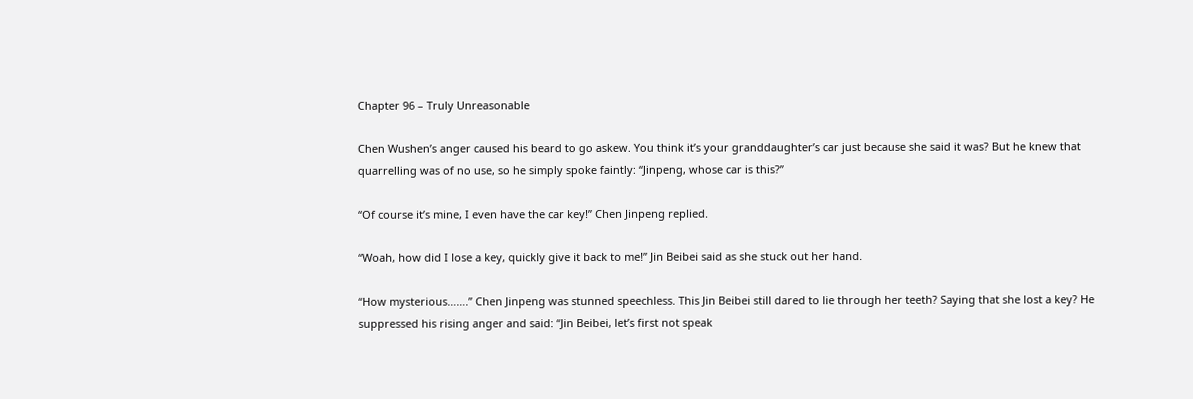Chapter 96 – Truly Unreasonable

Chen Wushen’s anger caused his beard to go askew. You think it’s your granddaughter’s car just because she said it was? But he knew that quarrelling was of no use, so he simply spoke faintly: “Jinpeng, whose car is this?”

“Of course it’s mine, I even have the car key!” Chen Jinpeng replied.

“Woah, how did I lose a key, quickly give it back to me!” Jin Beibei said as she stuck out her hand.

“How mysterious…….” Chen Jinpeng was stunned speechless. This Jin Beibei still dared to lie through her teeth? Saying that she lost a key? He suppressed his rising anger and said: “Jin Beibei, let’s first not speak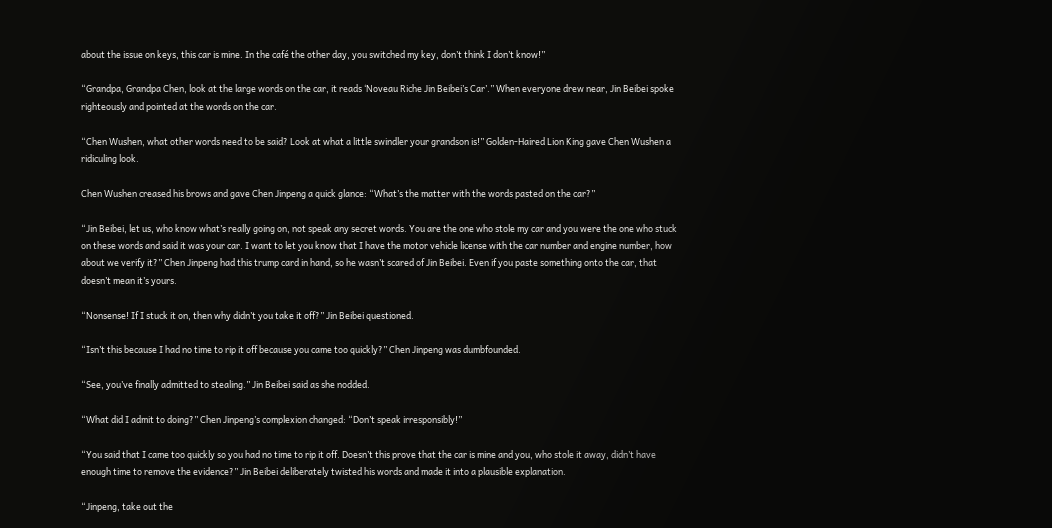about the issue on keys, this car is mine. In the café the other day, you switched my key, don’t think I don’t know!”

“Grandpa, Grandpa Chen, look at the large words on the car, it reads ‘Noveau Riche Jin Beibei’s Car’.” When everyone drew near, Jin Beibei spoke righteously and pointed at the words on the car.

“Chen Wushen, what other words need to be said? Look at what a little swindler your grandson is!” Golden-Haired Lion King gave Chen Wushen a ridiculing look.

Chen Wushen creased his brows and gave Chen Jinpeng a quick glance: “What’s the matter with the words pasted on the car?”

“Jin Beibei, let us, who know what’s really going on, not speak any secret words. You are the one who stole my car and you were the one who stuck on these words and said it was your car. I want to let you know that I have the motor vehicle license with the car number and engine number, how about we verify it?” Chen Jinpeng had this trump card in hand, so he wasn’t scared of Jin Beibei. Even if you paste something onto the car, that doesn’t mean it’s yours.

“Nonsense! If I stuck it on, then why didn’t you take it off?” Jin Beibei questioned.

“Isn’t this because I had no time to rip it off because you came too quickly?” Chen Jinpeng was dumbfounded.

“See, you’ve finally admitted to stealing.” Jin Beibei said as she nodded.

“What did I admit to doing?” Chen Jinpeng’s complexion changed: “Don’t speak irresponsibly!”

“You said that I came too quickly so you had no time to rip it off. Doesn’t this prove that the car is mine and you, who stole it away, didn’t have enough time to remove the evidence?” Jin Beibei deliberately twisted his words and made it into a plausible explanation.

“Jinpeng, take out the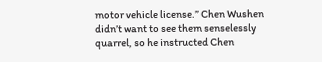motor vehicle license.” Chen Wushen didn’t want to see them senselessly quarrel, so he instructed Chen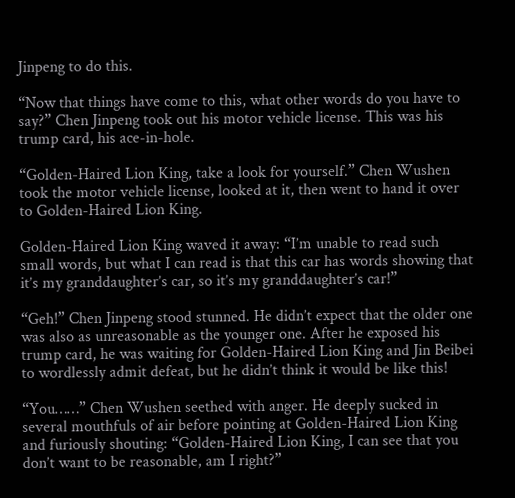Jinpeng to do this.

“Now that things have come to this, what other words do you have to say?” Chen Jinpeng took out his motor vehicle license. This was his trump card, his ace-in-hole.

“Golden-Haired Lion King, take a look for yourself.” Chen Wushen took the motor vehicle license, looked at it, then went to hand it over to Golden-Haired Lion King.

Golden-Haired Lion King waved it away: “I’m unable to read such small words, but what I can read is that this car has words showing that it’s my granddaughter’s car, so it’s my granddaughter’s car!”

“Geh!” Chen Jinpeng stood stunned. He didn’t expect that the older one was also as unreasonable as the younger one. After he exposed his trump card, he was waiting for Golden-Haired Lion King and Jin Beibei to wordlessly admit defeat, but he didn’t think it would be like this!

“You……” Chen Wushen seethed with anger. He deeply sucked in several mouthfuls of air before pointing at Golden-Haired Lion King and furiously shouting: “Golden-Haired Lion King, I can see that you don’t want to be reasonable, am I right?”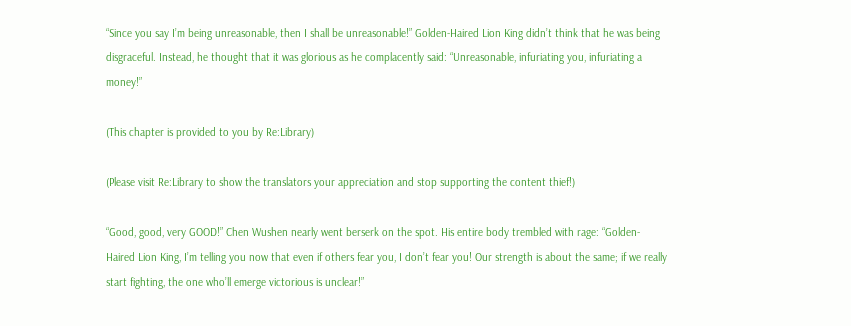“Since you say I’m being unreasonable, then I shall be unreasonable!” Golden-Haired Lion King didn’t think that he was being disgraceful. Instead, he thought that it was glorious as he complacently said: “Unreasonable, infuriating you, infuriating a money!”

(This chapter is provided to you by Re:Library)

(Please visit Re:Library to show the translators your appreciation and stop supporting the content thief!)

“Good, good, very GOOD!” Chen Wushen nearly went berserk on the spot. His entire body trembled with rage: “Golden-Haired Lion King, I’m telling you now that even if others fear you, I don’t fear you! Our strength is about the same; if we really start fighting, the one who’ll emerge victorious is unclear!”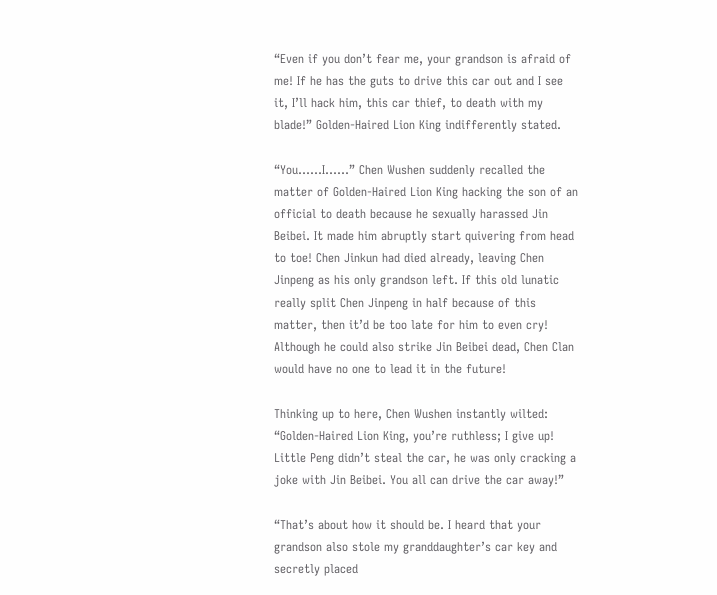“Even if you don’t fear me, your grandson is afraid of me! If he has the guts to drive this car out and I see it, I’ll hack him, this car thief, to death with my blade!” Golden-Haired Lion King indifferently stated.

“You……I……” Chen Wushen suddenly recalled the matter of Golden-Haired Lion King hacking the son of an official to death because he sexually harassed Jin Beibei. It made him abruptly start quivering from head to toe! Chen Jinkun had died already, leaving Chen Jinpeng as his only grandson left. If this old lunatic really split Chen Jinpeng in half because of this matter, then it’d be too late for him to even cry! Although he could also strike Jin Beibei dead, Chen Clan would have no one to lead it in the future!

Thinking up to here, Chen Wushen instantly wilted: “Golden-Haired Lion King, you’re ruthless; I give up! Little Peng didn’t steal the car, he was only cracking a joke with Jin Beibei. You all can drive the car away!”

“That’s about how it should be. I heard that your grandson also stole my granddaughter’s car key and secretly placed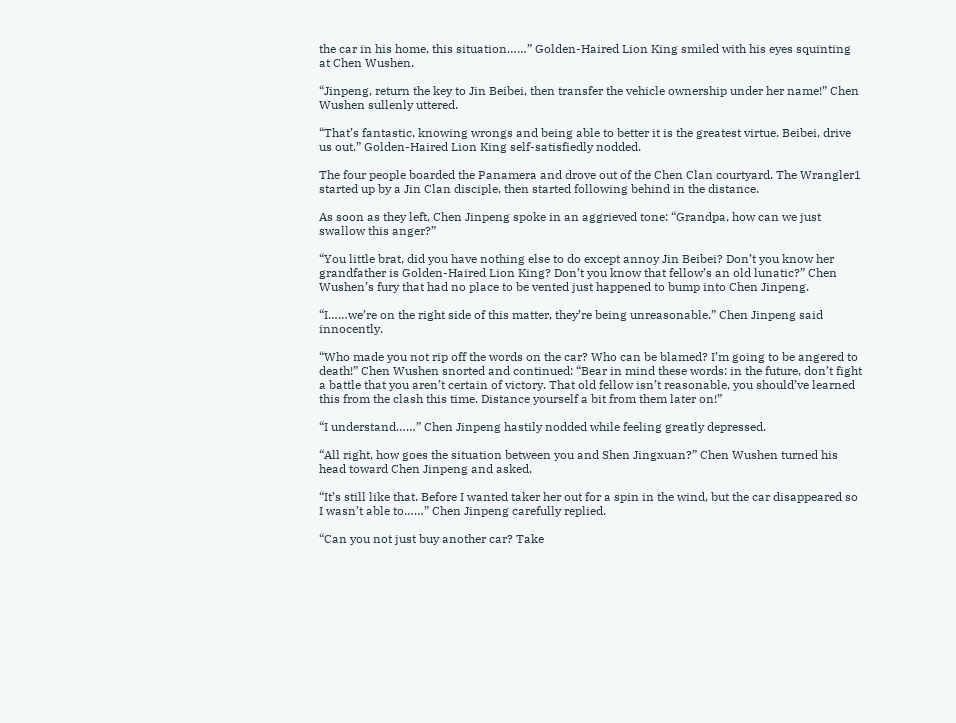the car in his home, this situation……” Golden-Haired Lion King smiled with his eyes squinting at Chen Wushen.

“Jinpeng, return the key to Jin Beibei, then transfer the vehicle ownership under her name!” Chen Wushen sullenly uttered.

“That’s fantastic, knowing wrongs and being able to better it is the greatest virtue. Beibei, drive us out.” Golden-Haired Lion King self-satisfiedly nodded.

The four people boarded the Panamera and drove out of the Chen Clan courtyard. The Wrangler1 started up by a Jin Clan disciple, then started following behind in the distance.

As soon as they left, Chen Jinpeng spoke in an aggrieved tone: “Grandpa, how can we just swallow this anger?”

“You little brat, did you have nothing else to do except annoy Jin Beibei? Don’t you know her grandfather is Golden-Haired Lion King? Don’t you know that fellow’s an old lunatic?” Chen Wushen’s fury that had no place to be vented just happened to bump into Chen Jinpeng.

“I……we’re on the right side of this matter, they’re being unreasonable.” Chen Jinpeng said innocently.

“Who made you not rip off the words on the car? Who can be blamed? I’m going to be angered to death!” Chen Wushen snorted and continued: “Bear in mind these words: in the future, don’t fight a battle that you aren’t certain of victory. That old fellow isn’t reasonable, you should’ve learned this from the clash this time. Distance yourself a bit from them later on!”

“I understand……” Chen Jinpeng hastily nodded while feeling greatly depressed.

“All right, how goes the situation between you and Shen Jingxuan?” Chen Wushen turned his head toward Chen Jinpeng and asked.

“It’s still like that. Before I wanted taker her out for a spin in the wind, but the car disappeared so I wasn’t able to……” Chen Jinpeng carefully replied.

“Can you not just buy another car? Take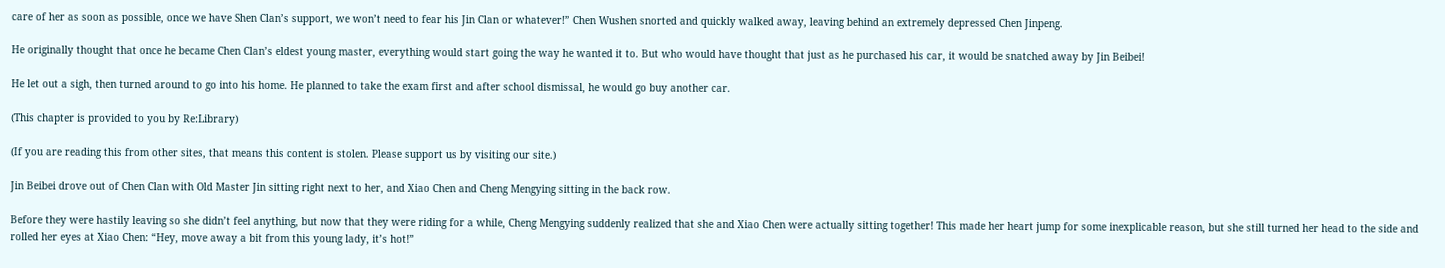care of her as soon as possible, once we have Shen Clan’s support, we won’t need to fear his Jin Clan or whatever!” Chen Wushen snorted and quickly walked away, leaving behind an extremely depressed Chen Jinpeng.

He originally thought that once he became Chen Clan’s eldest young master, everything would start going the way he wanted it to. But who would have thought that just as he purchased his car, it would be snatched away by Jin Beibei!

He let out a sigh, then turned around to go into his home. He planned to take the exam first and after school dismissal, he would go buy another car.

(This chapter is provided to you by Re:Library)

(If you are reading this from other sites, that means this content is stolen. Please support us by visiting our site.)

Jin Beibei drove out of Chen Clan with Old Master Jin sitting right next to her, and Xiao Chen and Cheng Mengying sitting in the back row.

Before they were hastily leaving so she didn’t feel anything, but now that they were riding for a while, Cheng Mengying suddenly realized that she and Xiao Chen were actually sitting together! This made her heart jump for some inexplicable reason, but she still turned her head to the side and rolled her eyes at Xiao Chen: “Hey, move away a bit from this young lady, it’s hot!”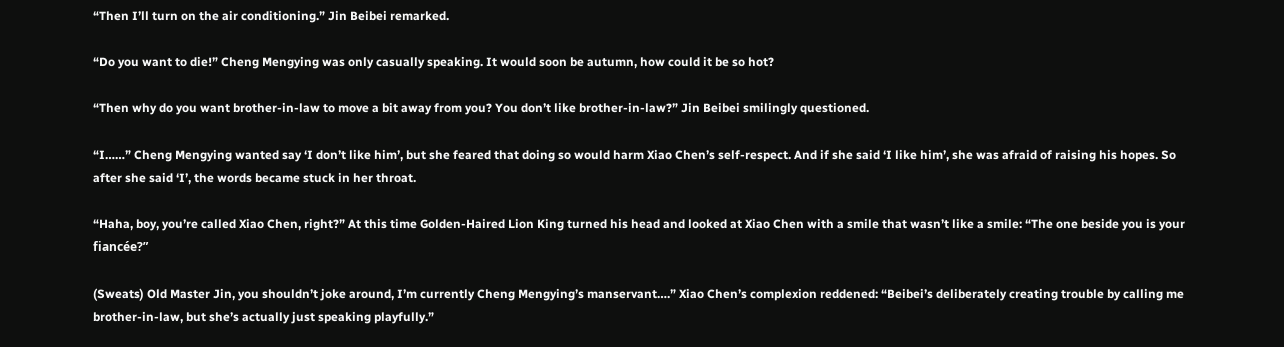“Then I’ll turn on the air conditioning.” Jin Beibei remarked.

“Do you want to die!” Cheng Mengying was only casually speaking. It would soon be autumn, how could it be so hot?

“Then why do you want brother-in-law to move a bit away from you? You don’t like brother-in-law?” Jin Beibei smilingly questioned.

“I……” Cheng Mengying wanted say ‘I don’t like him’, but she feared that doing so would harm Xiao Chen’s self-respect. And if she said ‘I like him’, she was afraid of raising his hopes. So after she said ‘I’, the words became stuck in her throat.

“Haha, boy, you’re called Xiao Chen, right?” At this time Golden-Haired Lion King turned his head and looked at Xiao Chen with a smile that wasn’t like a smile: “The one beside you is your fiancée?”

(Sweats) Old Master Jin, you shouldn’t joke around, I’m currently Cheng Mengying’s manservant….” Xiao Chen’s complexion reddened: “Beibei’s deliberately creating trouble by calling me brother-in-law, but she’s actually just speaking playfully.”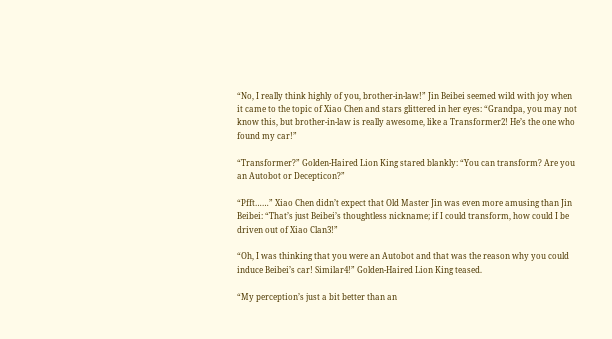“No, I really think highly of you, brother-in-law!” Jin Beibei seemed wild with joy when it came to the topic of Xiao Chen and stars glittered in her eyes: “Grandpa, you may not know this, but brother-in-law is really awesome, like a Transformer2! He’s the one who found my car!”

“Transformer?” Golden-Haired Lion King stared blankly: “You can transform? Are you an Autobot or Decepticon?”

“Pfft……” Xiao Chen didn’t expect that Old Master Jin was even more amusing than Jin Beibei: “That’s just Beibei’s thoughtless nickname; if I could transform, how could I be driven out of Xiao Clan3!”

“Oh, I was thinking that you were an Autobot and that was the reason why you could induce Beibei’s car! Similar4!” Golden-Haired Lion King teased.

“My perception’s just a bit better than an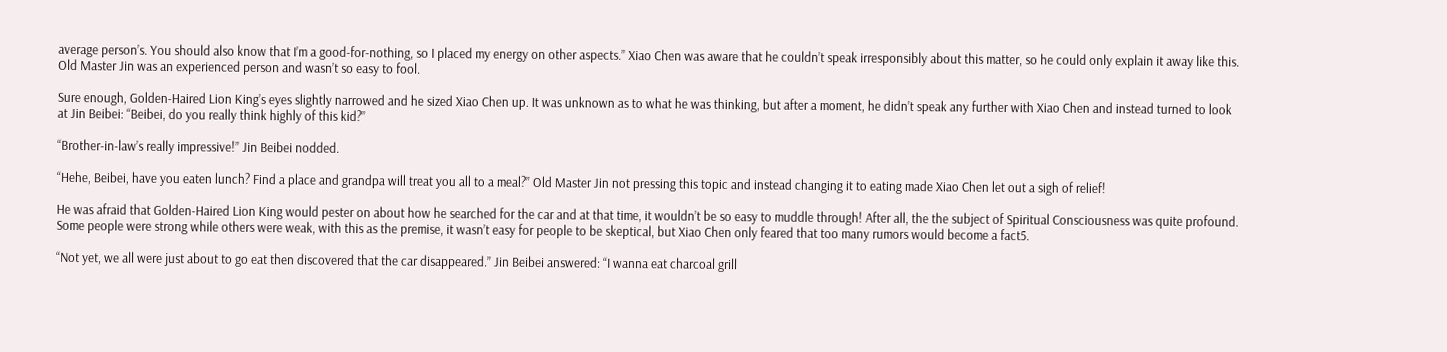average person’s. You should also know that I’m a good-for-nothing, so I placed my energy on other aspects.” Xiao Chen was aware that he couldn’t speak irresponsibly about this matter, so he could only explain it away like this. Old Master Jin was an experienced person and wasn’t so easy to fool.

Sure enough, Golden-Haired Lion King’s eyes slightly narrowed and he sized Xiao Chen up. It was unknown as to what he was thinking, but after a moment, he didn’t speak any further with Xiao Chen and instead turned to look at Jin Beibei: “Beibei, do you really think highly of this kid?”

“Brother-in-law’s really impressive!” Jin Beibei nodded.

“Hehe, Beibei, have you eaten lunch? Find a place and grandpa will treat you all to a meal?” Old Master Jin not pressing this topic and instead changing it to eating made Xiao Chen let out a sigh of relief!

He was afraid that Golden-Haired Lion King would pester on about how he searched for the car and at that time, it wouldn’t be so easy to muddle through! After all, the the subject of Spiritual Consciousness was quite profound. Some people were strong while others were weak, with this as the premise, it wasn’t easy for people to be skeptical, but Xiao Chen only feared that too many rumors would become a fact5.

“Not yet, we all were just about to go eat then discovered that the car disappeared.” Jin Beibei answered: “I wanna eat charcoal grill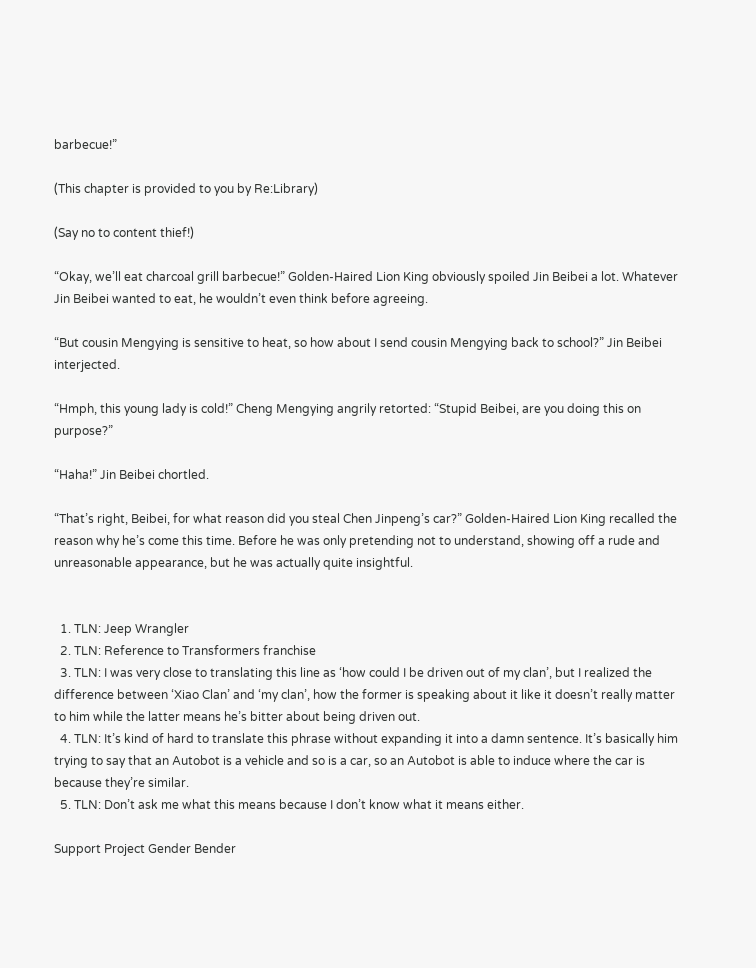barbecue!”

(This chapter is provided to you by Re:Library)

(Say no to content thief!)

“Okay, we’ll eat charcoal grill barbecue!” Golden-Haired Lion King obviously spoiled Jin Beibei a lot. Whatever Jin Beibei wanted to eat, he wouldn’t even think before agreeing.

“But cousin Mengying is sensitive to heat, so how about I send cousin Mengying back to school?” Jin Beibei interjected.

“Hmph, this young lady is cold!” Cheng Mengying angrily retorted: “Stupid Beibei, are you doing this on purpose?”

“Haha!” Jin Beibei chortled.

“That’s right, Beibei, for what reason did you steal Chen Jinpeng’s car?” Golden-Haired Lion King recalled the reason why he’s come this time. Before he was only pretending not to understand, showing off a rude and unreasonable appearance, but he was actually quite insightful.


  1. TLN: Jeep Wrangler
  2. TLN: Reference to Transformers franchise
  3. TLN: I was very close to translating this line as ‘how could I be driven out of my clan’, but I realized the difference between ‘Xiao Clan’ and ‘my clan’, how the former is speaking about it like it doesn’t really matter to him while the latter means he’s bitter about being driven out.
  4. TLN: It’s kind of hard to translate this phrase without expanding it into a damn sentence. It’s basically him trying to say that an Autobot is a vehicle and so is a car, so an Autobot is able to induce where the car is because they’re similar.
  5. TLN: Don’t ask me what this means because I don’t know what it means either.

Support Project Gender Bender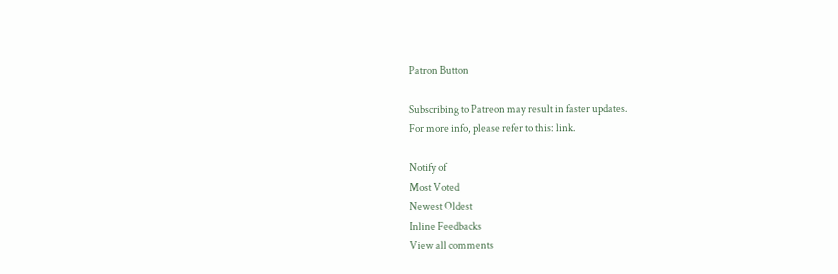Patron Button

Subscribing to Patreon may result in faster updates.
For more info, please refer to this: link.

Notify of
Most Voted
Newest Oldest
Inline Feedbacks
View all comments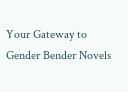Your Gateway to Gender Bender Novels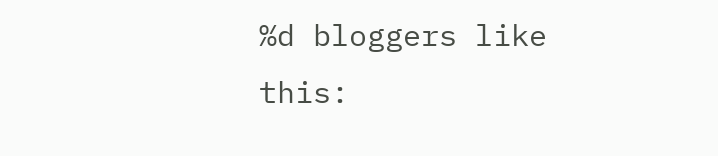%d bloggers like this: